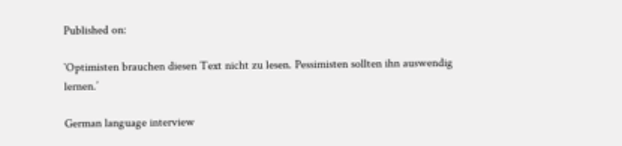Published on:

`Optimisten brauchen diesen Text nicht zu lesen. Pessimisten sollten ihn auswendig lernen.’

German language interview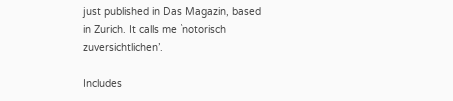just published in Das Magazin, based
in Zurich. It calls me `notorisch zuversichtlichen’.

Includes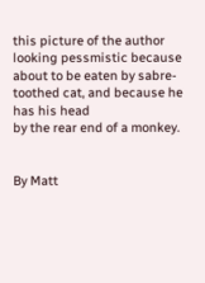this picture of the author looking pessmistic because
about to be eaten by sabre-toothed cat, and because he has his head
by the rear end of a monkey.


By Matt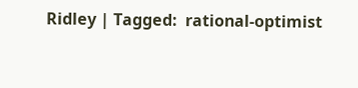Ridley | Tagged:  rational-optimist